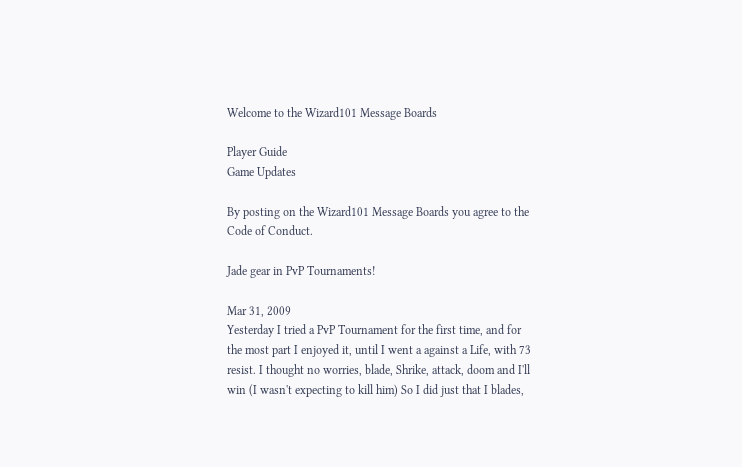Welcome to the Wizard101 Message Boards

Player Guide
Game Updates

By posting on the Wizard101 Message Boards you agree to the Code of Conduct.

Jade gear in PvP Tournaments!

Mar 31, 2009
Yesterday I tried a PvP Tournament for the first time, and for the most part I enjoyed it, until I went a against a Life, with 73 resist. I thought no worries, blade, Shrike, attack, doom and I'll win (I wasn't expecting to kill him) So I did just that I blades,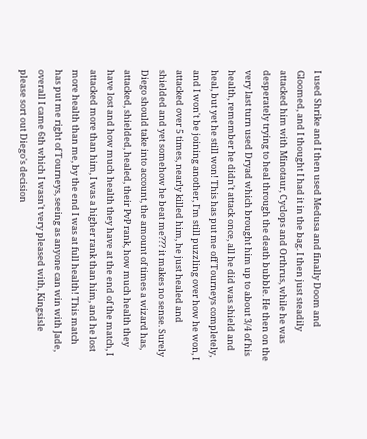I used Shrike and I then used Medusa and finally Doom and Gloomed, and I thought I had it in the bag. I then just steadily attacked him with Minotaur, Cyclops and Orthrus, while he was desperately trying to heal through the death bubble. He then on the very last turn used Dryad which brought him up to about 3/4 of his health, remember he didn't attack once, all he did was shield and heal, but yet he still won! This has put me off Tourneys completely, and I won't be joining another, I'm still puzzling over how he won, I attacked over 5 times, nearly killed him, he just healed and shielded and yet somehow he beat me??? it makes no sense. Surely Diego should take into account, the amount of times a wizard has, attacked, shielded, healed, their PvP rank, how much health they have lost and how much health they have at the end of the match, I attacked more than him, I was a higher rank than him, and he lost more health than me, by the end I was at full health! This match has put me right of Tourneys, seeing as anyone can win with Jade, overall I came 6th which I wasn't very pleased with, Kingsisle please sort out Diego's decision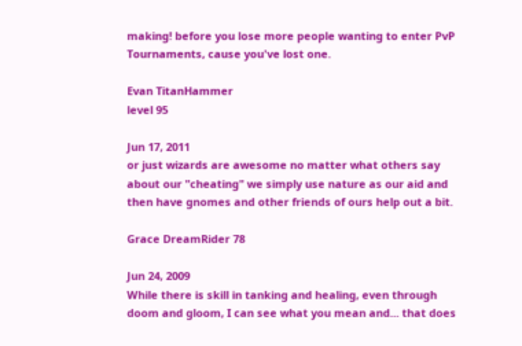making! before you lose more people wanting to enter PvP Tournaments, cause you've lost one.

Evan TitanHammer
level 95

Jun 17, 2011
or just wizards are awesome no matter what others say about our "cheating" we simply use nature as our aid and then have gnomes and other friends of ours help out a bit.

Grace DreamRider 78

Jun 24, 2009
While there is skill in tanking and healing, even through doom and gloom, I can see what you mean and... that does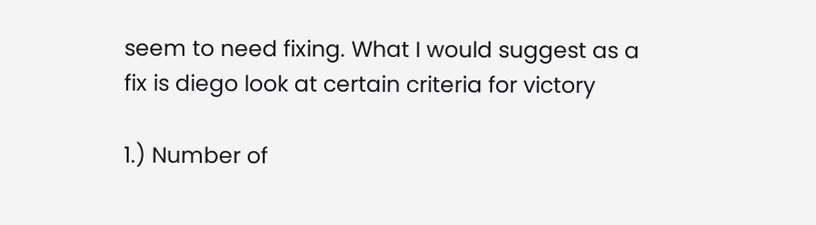seem to need fixing. What I would suggest as a fix is diego look at certain criteria for victory

1.) Number of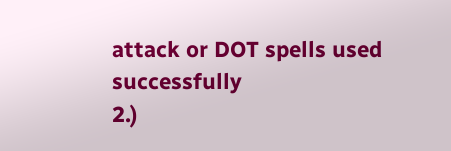attack or DOT spells used successfully
2.)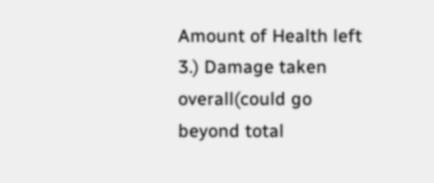Amount of Health left
3.) Damage taken overall(could go beyond total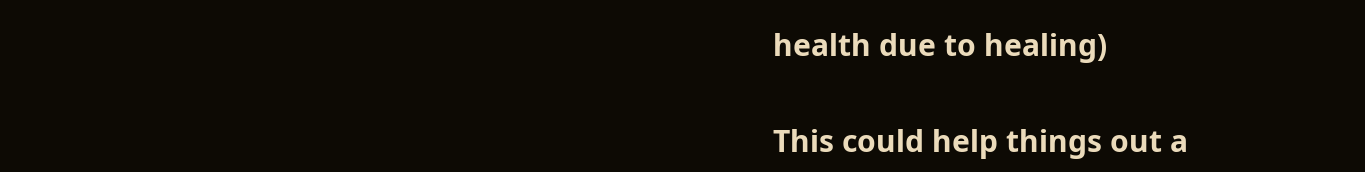health due to healing)

This could help things out a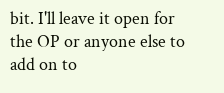bit. I'll leave it open for the OP or anyone else to add on to